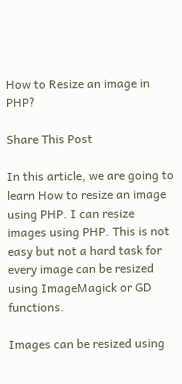How to Resize an image in PHP?

Share This Post

In this article, we are going to learn How to resize an image using PHP. I can resize images using PHP. This is not easy but not a hard task for every image can be resized using ImageMagick or GD functions.

Images can be resized using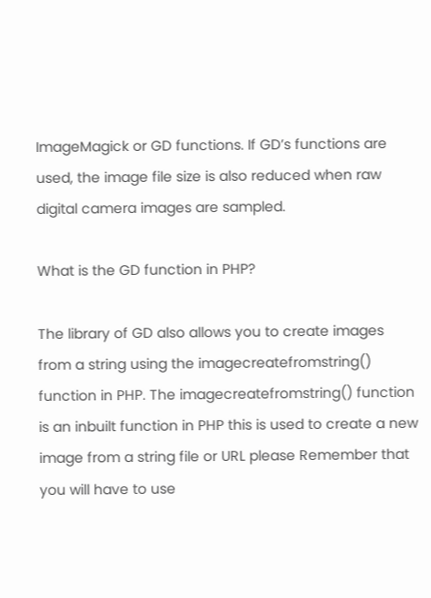ImageMagick or GD functions. If GD’s functions are used, the image file size is also reduced when raw digital camera images are sampled.

What is the GD function in PHP?

The library of GD also allows you to create images from a string using the imagecreatefromstring() function in PHP. The imagecreatefromstring() function is an inbuilt function in PHP this is used to create a new image from a string file or URL please Remember that you will have to use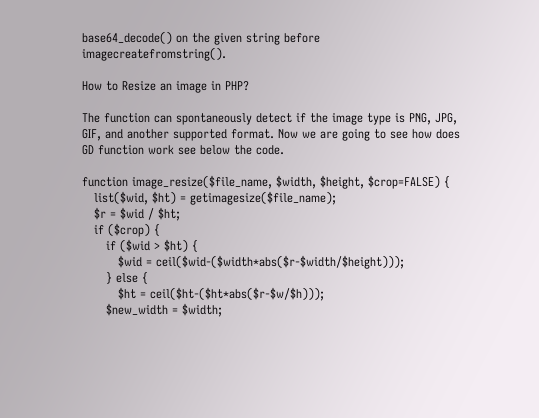base64_decode() on the given string before imagecreatefromstring().

How to Resize an image in PHP?

The function can spontaneously detect if the image type is PNG, JPG, GIF, and another supported format. Now we are going to see how does GD function work see below the code.

function image_resize($file_name, $width, $height, $crop=FALSE) {
   list($wid, $ht) = getimagesize($file_name);
   $r = $wid / $ht;
   if ($crop) {
      if ($wid > $ht) {
         $wid = ceil($wid-($width*abs($r-$width/$height)));
      } else {
         $ht = ceil($ht-($ht*abs($r-$w/$h)));
      $new_width = $width;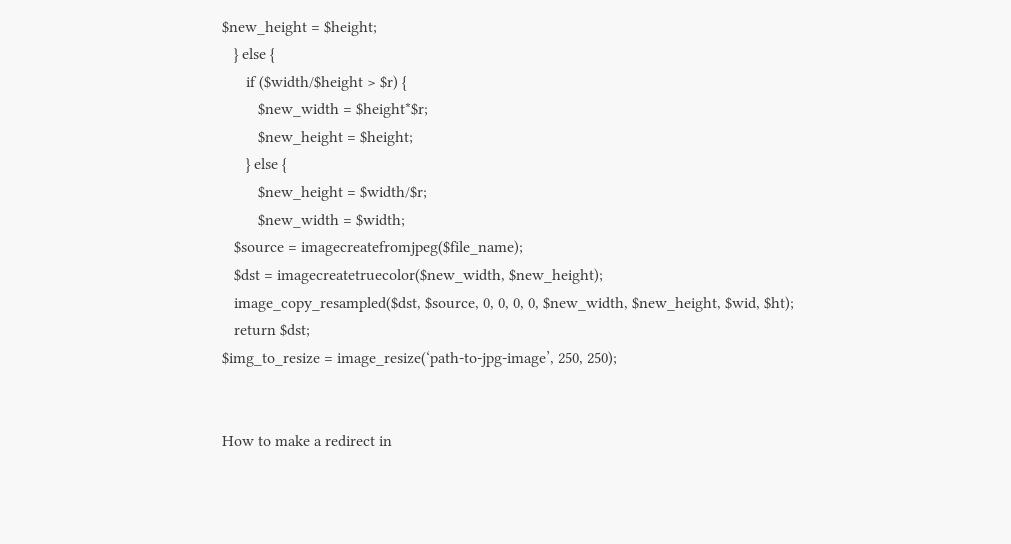$new_height = $height;
   } else {
      if ($width/$height > $r) {
         $new_width = $height*$r;
         $new_height = $height;
      } else {
         $new_height = $width/$r;
         $new_width = $width;
   $source = imagecreatefromjpeg($file_name);
   $dst = imagecreatetruecolor($new_width, $new_height);
   image_copy_resampled($dst, $source, 0, 0, 0, 0, $new_width, $new_height, $wid, $ht);
   return $dst;
$img_to_resize = image_resize(‘path-to-jpg-image’, 250, 250);


How to make a redirect in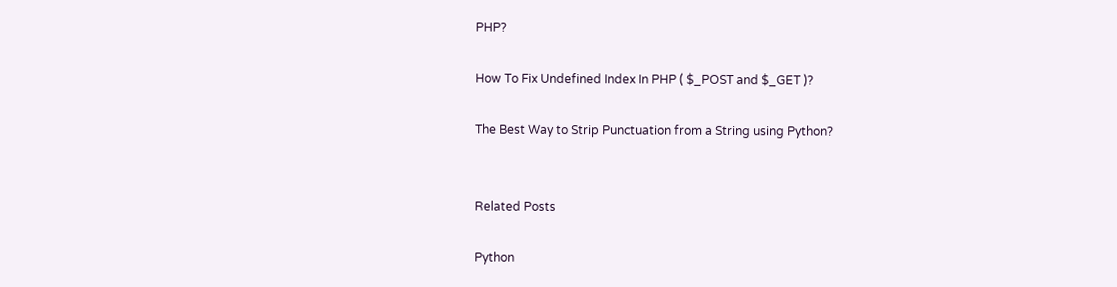PHP?

How To Fix Undefined Index In PHP ( $_POST and $_GET )?

The Best Way to Strip Punctuation from a String using Python?


Related Posts

Python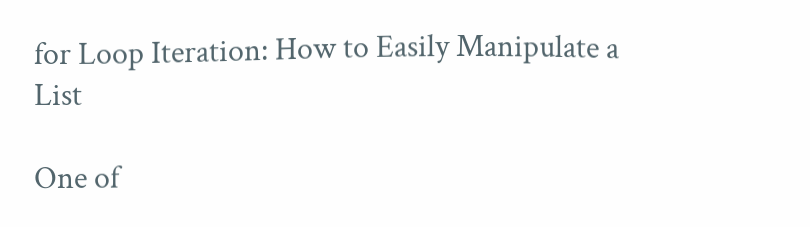for Loop Iteration: How to Easily Manipulate a List

One of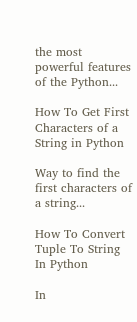the most powerful features of the Python...

How To Get First Characters of a String in Python

Way to find the first characters of a string...

How To Convert Tuple To String In Python

In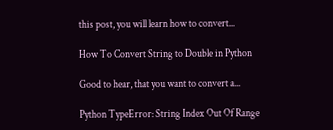this post, you will learn how to convert...

How To Convert String to Double in Python

Good to hear, that you want to convert a...

Python TypeError: String Index Out Of Range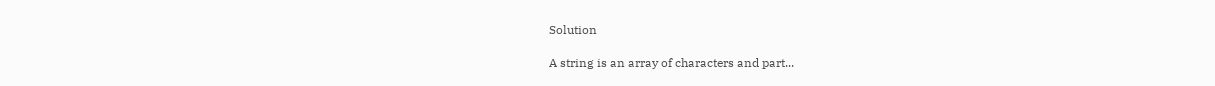Solution

A string is an array of characters and part...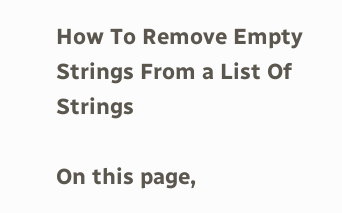How To Remove Empty Strings From a List Of Strings

On this page,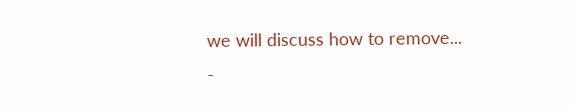we will discuss how to remove...
-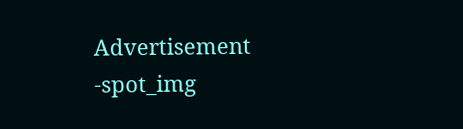Advertisement -spot_img